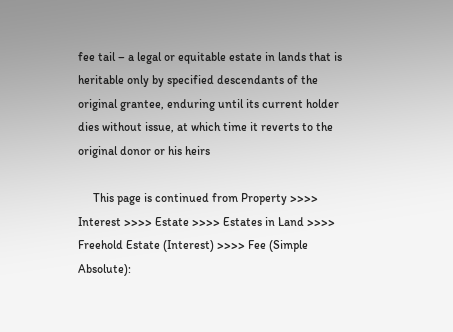fee tail – a legal or equitable estate in lands that is heritable only by specified descendants of the original grantee, enduring until its current holder dies without issue, at which time it reverts to the original donor or his heirs

     This page is continued from Property >>>> Interest >>>> Estate >>>> Estates in Land >>>> Freehold Estate (Interest) >>>> Fee (Simple Absolute):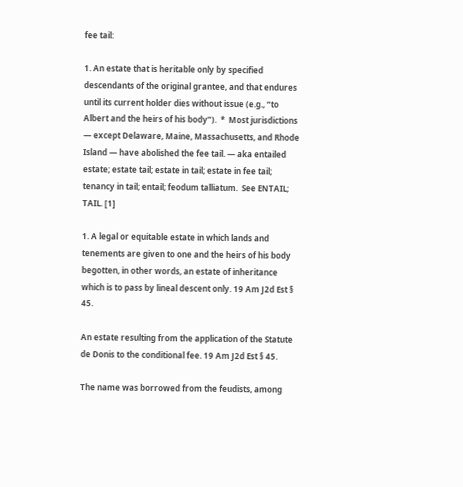fee tail:

1. An estate that is heritable only by specified descendants of the original grantee, and that endures until its current holder dies without issue (e.g., “to Albert and the heirs of his body”).  *  Most jurisdictions — except Delaware, Maine, Massachusetts, and Rhode Island — have abolished the fee tail. — aka entailed estate; estate tail; estate in tail; estate in fee tail; tenancy in tail; entail; feodum talliatum.  See ENTAIL; TAIL. [1]

1. A legal or equitable estate in which lands and tenements are given to one and the heirs of his body begotten, in other words, an estate of inheritance which is to pass by lineal descent only. 19 Am J2d Est § 45.

An estate resulting from the application of the Statute de Donis to the conditional fee. 19 Am J2d Est § 45.

The name was borrowed from the feudists, among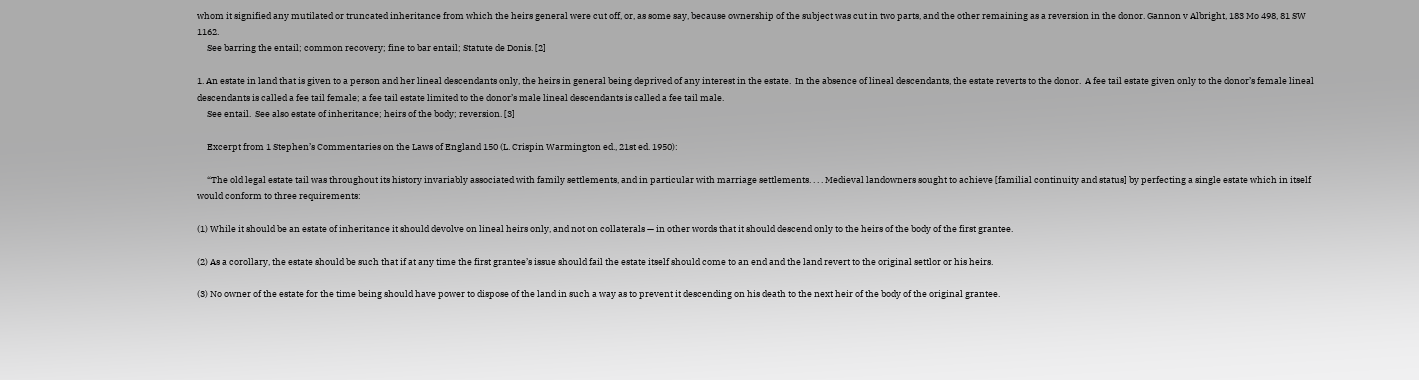whom it signified any mutilated or truncated inheritance from which the heirs general were cut off, or, as some say, because ownership of the subject was cut in two parts, and the other remaining as a reversion in the donor. Gannon v Albright, 183 Mo 498, 81 SW 1162.
     See barring the entail; common recovery; fine to bar entail; Statute de Donis. [2]

1. An estate in land that is given to a person and her lineal descendants only, the heirs in general being deprived of any interest in the estate.  In the absence of lineal descendants, the estate reverts to the donor.  A fee tail estate given only to the donor’s female lineal descendants is called a fee tail female; a fee tail estate limited to the donor’s male lineal descendants is called a fee tail male.
     See entail.  See also estate of inheritance; heirs of the body; reversion. [3]

     Excerpt from 1 Stephen’s Commentaries on the Laws of England 150 (L. Crispin Warmington ed., 21st ed. 1950):

     “The old legal estate tail was throughout its history invariably associated with family settlements, and in particular with marriage settlements. . . . Medieval landowners sought to achieve [familial continuity and status] by perfecting a single estate which in itself would conform to three requirements:

(1) While it should be an estate of inheritance it should devolve on lineal heirs only, and not on collaterals — in other words that it should descend only to the heirs of the body of the first grantee.

(2) As a corollary, the estate should be such that if at any time the first grantee’s issue should fail the estate itself should come to an end and the land revert to the original settlor or his heirs.

(3) No owner of the estate for the time being should have power to dispose of the land in such a way as to prevent it descending on his death to the next heir of the body of the original grantee.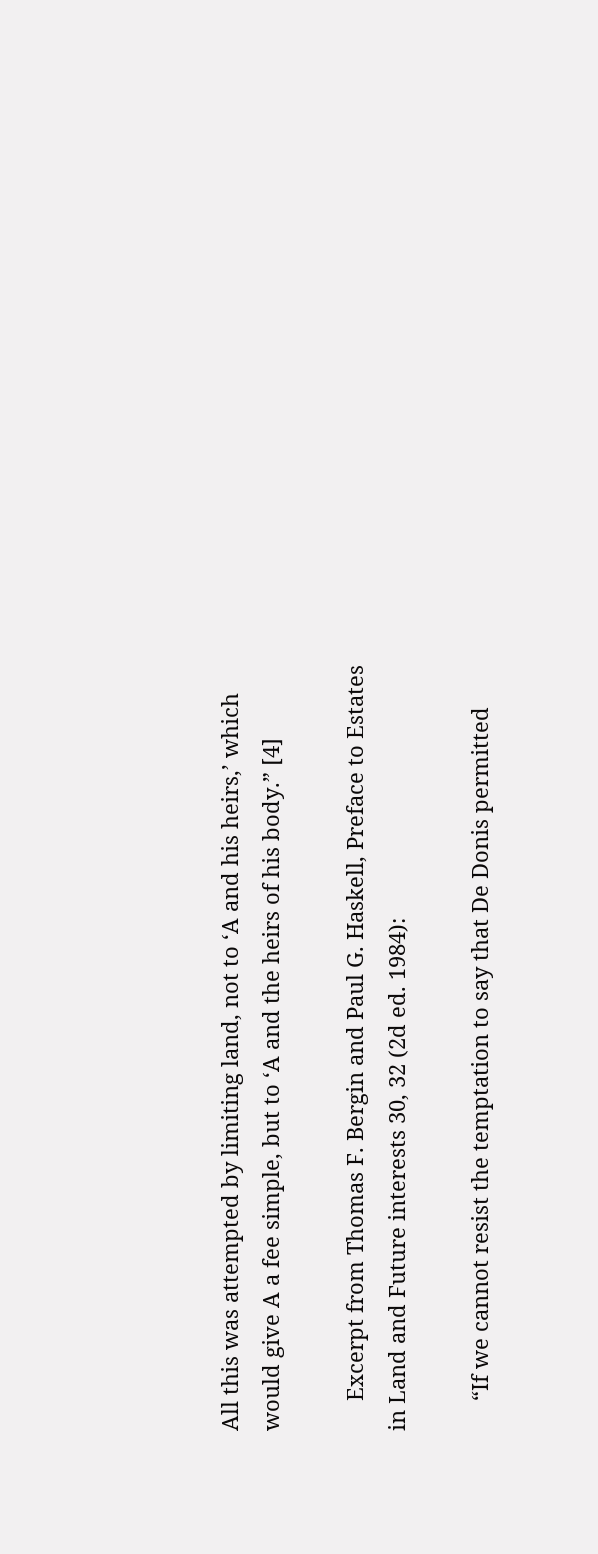All this was attempted by limiting land, not to ‘A and his heirs,’ which would give A a fee simple, but to ‘A and the heirs of his body.” [4]

     Excerpt from Thomas F. Bergin and Paul G. Haskell, Preface to Estates in Land and Future interests 30, 32 (2d ed. 1984):

     “If we cannot resist the temptation to say that De Donis permitted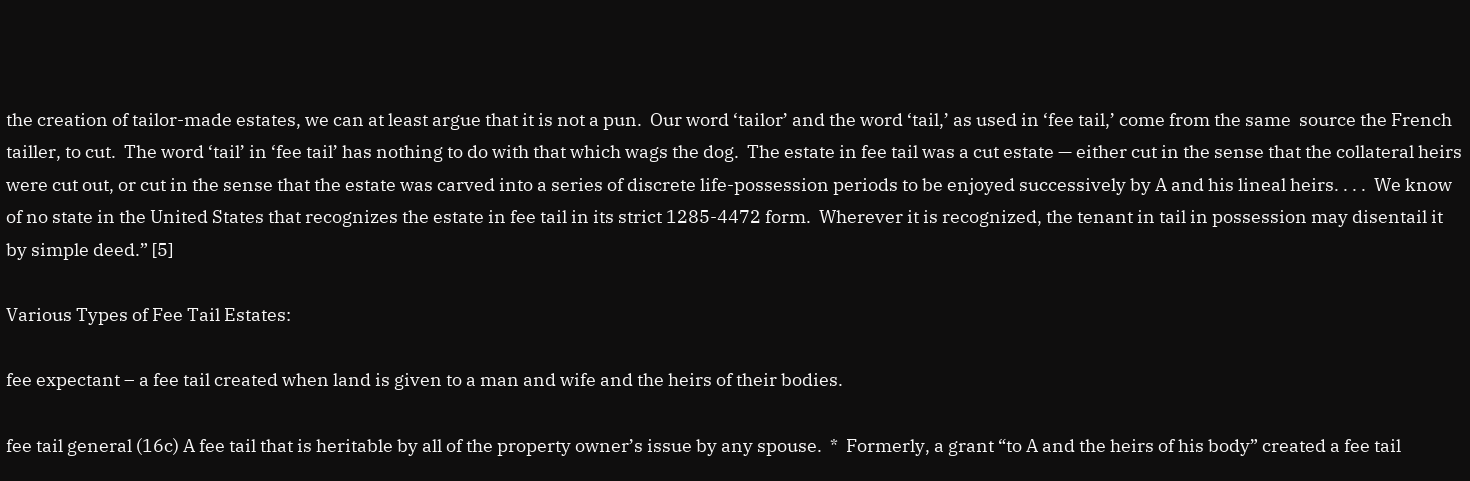the creation of tailor-made estates, we can at least argue that it is not a pun.  Our word ‘tailor’ and the word ‘tail,’ as used in ‘fee tail,’ come from the same  source the French tailler, to cut.  The word ‘tail’ in ‘fee tail’ has nothing to do with that which wags the dog.  The estate in fee tail was a cut estate — either cut in the sense that the collateral heirs were cut out, or cut in the sense that the estate was carved into a series of discrete life-possession periods to be enjoyed successively by A and his lineal heirs. . . .  We know of no state in the United States that recognizes the estate in fee tail in its strict 1285-4472 form.  Wherever it is recognized, the tenant in tail in possession may disentail it by simple deed.” [5]

Various Types of Fee Tail Estates:

fee expectant – a fee tail created when land is given to a man and wife and the heirs of their bodies.

fee tail general (16c) A fee tail that is heritable by all of the property owner’s issue by any spouse.  *  Formerly, a grant “to A and the heirs of his body” created a fee tail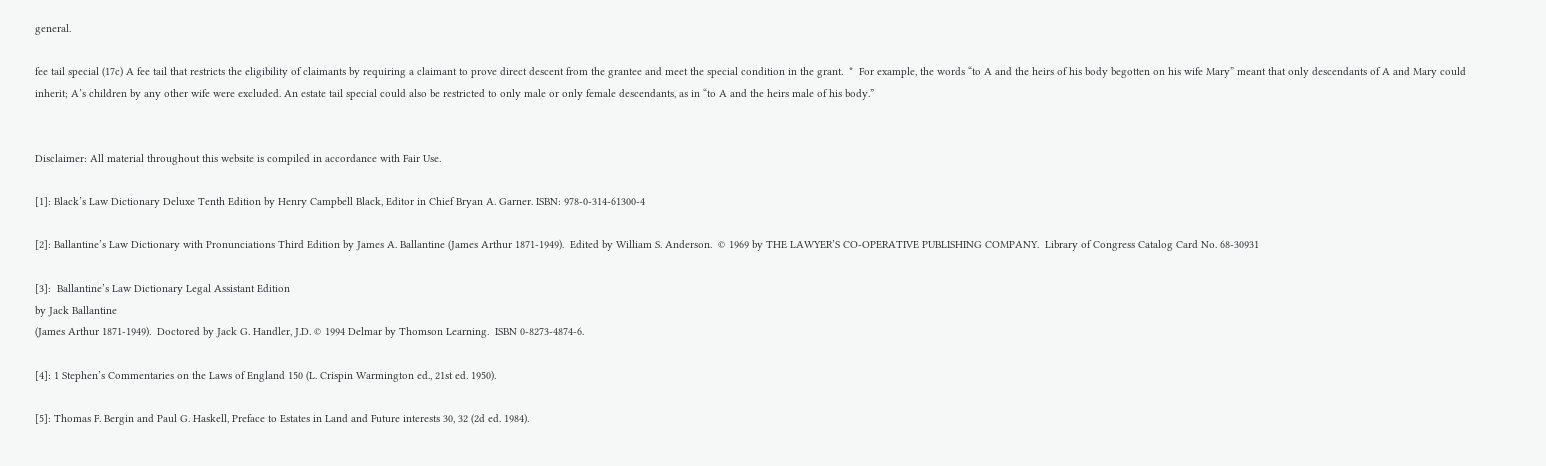general.

fee tail special (17c) A fee tail that restricts the eligibility of claimants by requiring a claimant to prove direct descent from the grantee and meet the special condition in the grant.  *  For example, the words “to A and the heirs of his body begotten on his wife Mary” meant that only descendants of A and Mary could inherit; A’s children by any other wife were excluded. An estate tail special could also be restricted to only male or only female descendants, as in “to A and the heirs male of his body.”


Disclaimer: All material throughout this website is compiled in accordance with Fair Use.

[1]: Black’s Law Dictionary Deluxe Tenth Edition by Henry Campbell Black, Editor in Chief Bryan A. Garner. ISBN: 978-0-314-61300-4

[2]: Ballantine’s Law Dictionary with Pronunciations Third Edition by James A. Ballantine (James Arthur 1871-1949).  Edited by William S. Anderson.  © 1969 by THE LAWYER’S CO-OPERATIVE PUBLISHING COMPANY.  Library of Congress Catalog Card No. 68-30931

[3]:  Ballantine’s Law Dictionary Legal Assistant Edition
by Jack Ballantine
(James Arthur 1871-1949).  Doctored by Jack G. Handler, J.D. © 1994 Delmar by Thomson Learning.  ISBN 0-8273-4874-6.

[4]: 1 Stephen’s Commentaries on the Laws of England 150 (L. Crispin Warmington ed., 21st ed. 1950).

[5]: Thomas F. Bergin and Paul G. Haskell, Preface to Estates in Land and Future interests 30, 32 (2d ed. 1984).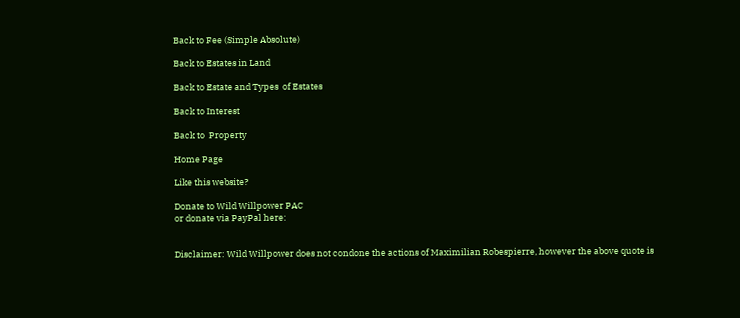Back to Fee (Simple Absolute)

Back to Estates in Land

Back to Estate and Types  of Estates

Back to Interest

Back to  Property

Home Page

Like this website?

Donate to Wild Willpower PAC
or donate via PayPal here:


Disclaimer: Wild Willpower does not condone the actions of Maximilian Robespierre, however the above quote is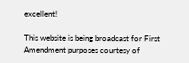excellent!

This website is being broadcast for First Amendment purposes courtesy of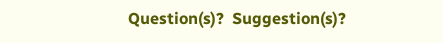Question(s)?  Suggestion(s)?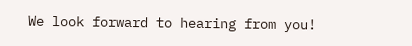We look forward to hearing from you!